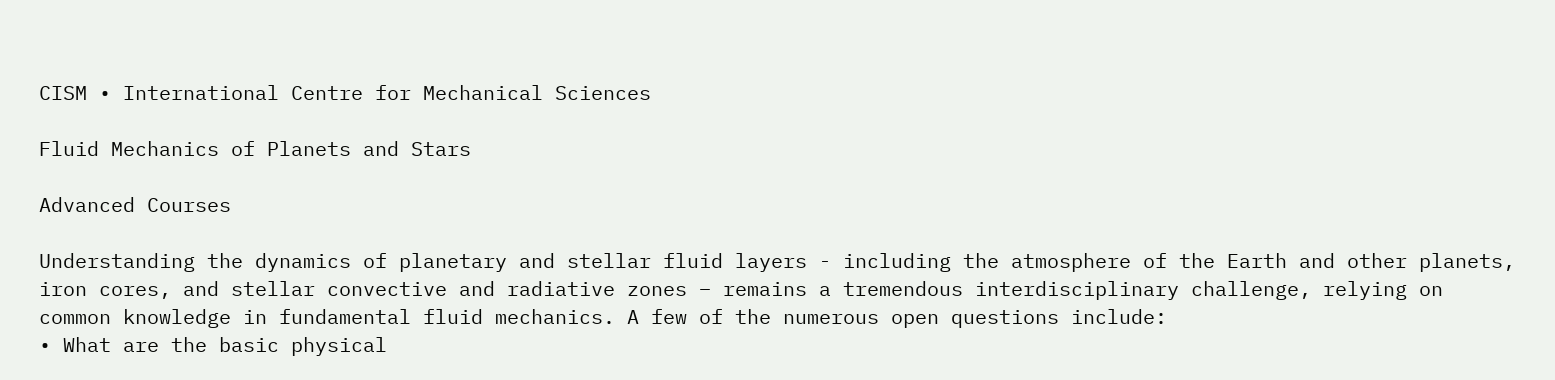CISM • International Centre for Mechanical Sciences

Fluid Mechanics of Planets and Stars

Advanced Courses

Understanding the dynamics of planetary and stellar fluid layers - including the atmosphere of the Earth and other planets, iron cores, and stellar convective and radiative zones – remains a tremendous interdisciplinary challenge, relying on common knowledge in fundamental fluid mechanics. A few of the numerous open questions include:
• What are the basic physical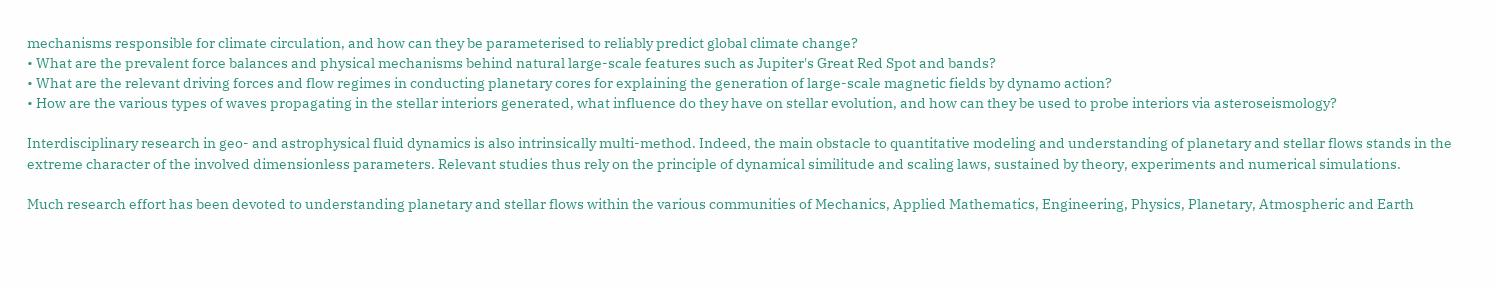mechanisms responsible for climate circulation, and how can they be parameterised to reliably predict global climate change?
• What are the prevalent force balances and physical mechanisms behind natural large-scale features such as Jupiter's Great Red Spot and bands?
• What are the relevant driving forces and flow regimes in conducting planetary cores for explaining the generation of large-scale magnetic fields by dynamo action?
• How are the various types of waves propagating in the stellar interiors generated, what influence do they have on stellar evolution, and how can they be used to probe interiors via asteroseismology?

Interdisciplinary research in geo- and astrophysical fluid dynamics is also intrinsically multi-method. Indeed, the main obstacle to quantitative modeling and understanding of planetary and stellar flows stands in the extreme character of the involved dimensionless parameters. Relevant studies thus rely on the principle of dynamical similitude and scaling laws, sustained by theory, experiments and numerical simulations.

Much research effort has been devoted to understanding planetary and stellar flows within the various communities of Mechanics, Applied Mathematics, Engineering, Physics, Planetary, Atmospheric and Earth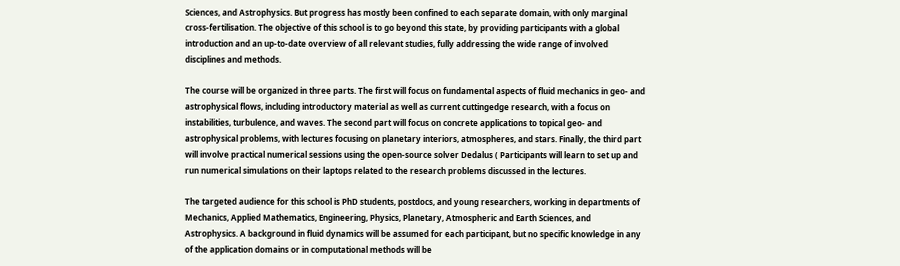Sciences, and Astrophysics. But progress has mostly been confined to each separate domain, with only marginal cross-fertilisation. The objective of this school is to go beyond this state, by providing participants with a global introduction and an up-to-date overview of all relevant studies, fully addressing the wide range of involved disciplines and methods.

The course will be organized in three parts. The first will focus on fundamental aspects of fluid mechanics in geo- and astrophysical flows, including introductory material as well as current cuttingedge research, with a focus on instabilities, turbulence, and waves. The second part will focus on concrete applications to topical geo- and astrophysical problems, with lectures focusing on planetary interiors, atmospheres, and stars. Finally, the third part will involve practical numerical sessions using the open-source solver Dedalus ( Participants will learn to set up and run numerical simulations on their laptops related to the research problems discussed in the lectures.

The targeted audience for this school is PhD students, postdocs, and young researchers, working in departments of Mechanics, Applied Mathematics, Engineering, Physics, Planetary, Atmospheric and Earth Sciences, and Astrophysics. A background in fluid dynamics will be assumed for each participant, but no specific knowledge in any of the application domains or in computational methods will be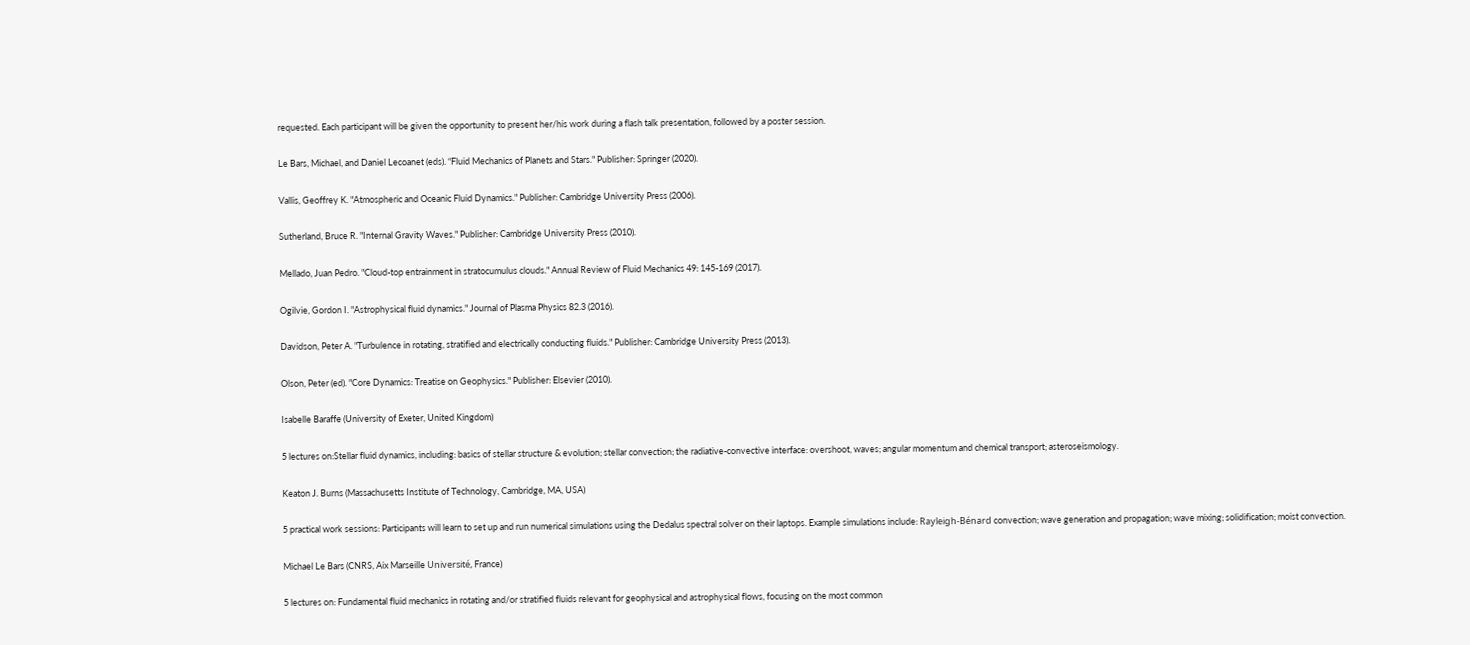requested. Each participant will be given the opportunity to present her/his work during a flash talk presentation, followed by a poster session.

Le Bars, Michael, and Daniel Lecoanet (eds). “Fluid Mechanics of Planets and Stars." Publisher: Springer (2020).

Vallis, Geoffrey K. "Atmospheric and Oceanic Fluid Dynamics." Publisher: Cambridge University Press (2006).

Sutherland, Bruce R. "Internal Gravity Waves." Publisher: Cambridge University Press (2010).

Mellado, Juan Pedro. "Cloud-top entrainment in stratocumulus clouds." Annual Review of Fluid Mechanics 49: 145-169 (2017).

Ogilvie, Gordon I. "Astrophysical fluid dynamics." Journal of Plasma Physics 82.3 (2016).

Davidson, Peter A. "Turbulence in rotating, stratified and electrically conducting fluids." Publisher: Cambridge University Press (2013).

Olson, Peter (ed). "Core Dynamics: Treatise on Geophysics." Publisher: Elsevier (2010).

Isabelle Baraffe (University of Exeter, United Kingdom)

5 lectures on:Stellar fluid dynamics, including: basics of stellar structure & evolution; stellar convection; the radiative-convective interface: overshoot, waves; angular momentum and chemical transport; asteroseismology.

Keaton J. Burns (Massachusetts Institute of Technology, Cambridge, MA, USA)

5 practical work sessions: Participants will learn to set up and run numerical simulations using the Dedalus spectral solver on their laptops. Example simulations include: Rayleigh-Bénard convection; wave generation and propagation; wave mixing; solidification; moist convection.

Michael Le Bars (CNRS, Aix Marseille Université, France)

5 lectures on: Fundamental fluid mechanics in rotating and/or stratified fluids relevant for geophysical and astrophysical flows, focusing on the most common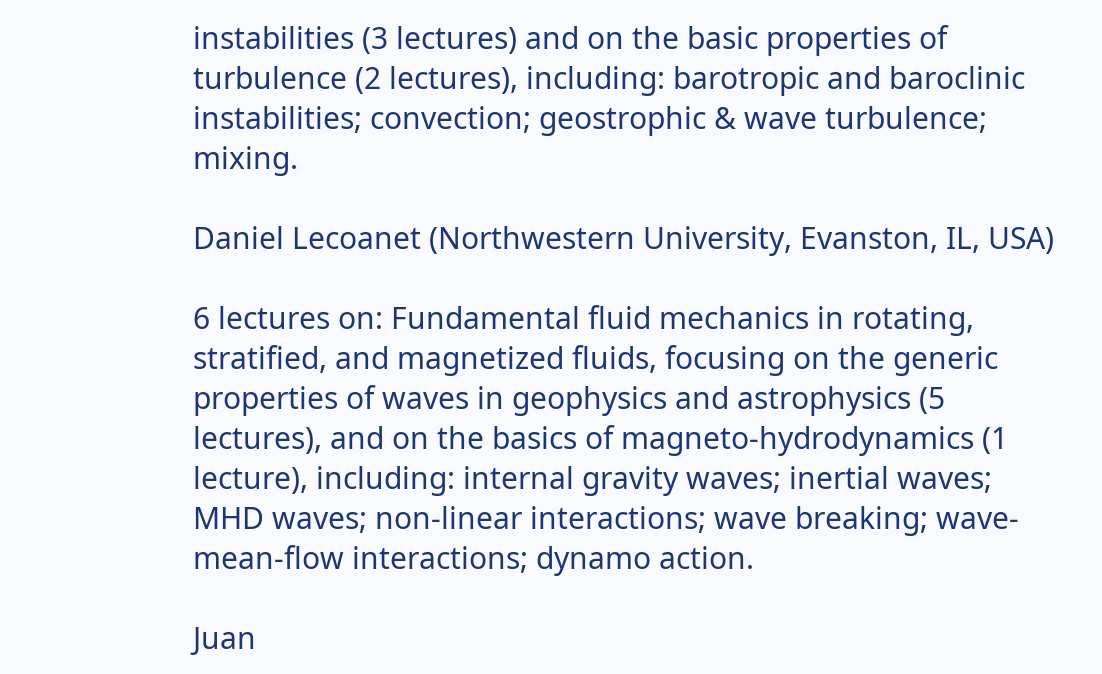instabilities (3 lectures) and on the basic properties of turbulence (2 lectures), including: barotropic and baroclinic instabilities; convection; geostrophic & wave turbulence; mixing.

Daniel Lecoanet (Northwestern University, Evanston, IL, USA)

6 lectures on: Fundamental fluid mechanics in rotating, stratified, and magnetized fluids, focusing on the generic properties of waves in geophysics and astrophysics (5 lectures), and on the basics of magneto-hydrodynamics (1 lecture), including: internal gravity waves; inertial waves; MHD waves; non-linear interactions; wave breaking; wave-mean-flow interactions; dynamo action.

Juan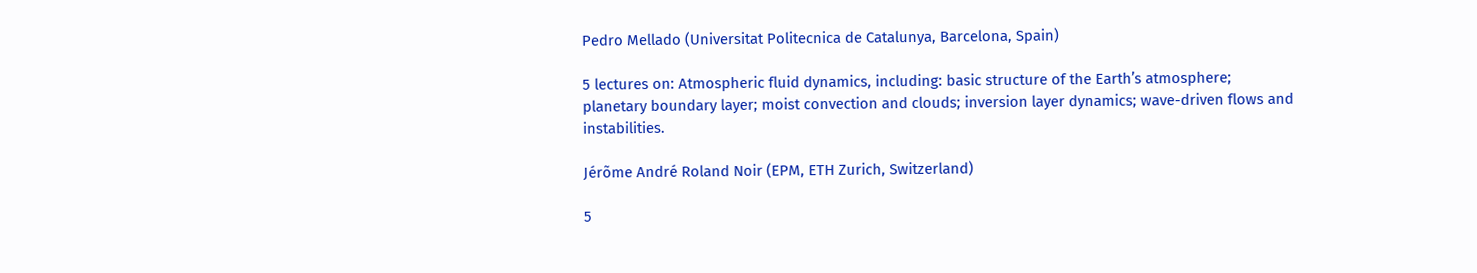Pedro Mellado (Universitat Politecnica de Catalunya, Barcelona, Spain)

5 lectures on: Atmospheric fluid dynamics, including: basic structure of the Earth’s atmosphere; planetary boundary layer; moist convection and clouds; inversion layer dynamics; wave-driven flows and instabilities.

Jérõme André Roland Noir (EPM, ETH Zurich, Switzerland)

5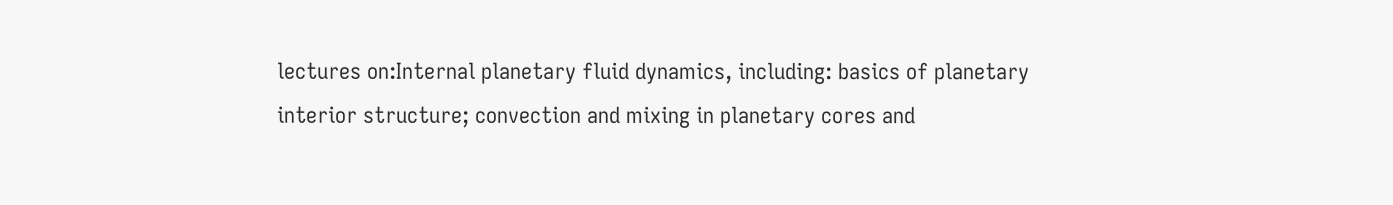lectures on:Internal planetary fluid dynamics, including: basics of planetary interior structure; convection and mixing in planetary cores and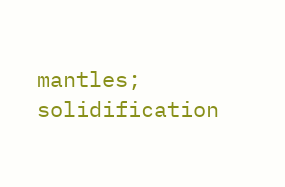mantles; solidification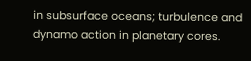in subsurface oceans; turbulence and dynamo action in planetary cores.